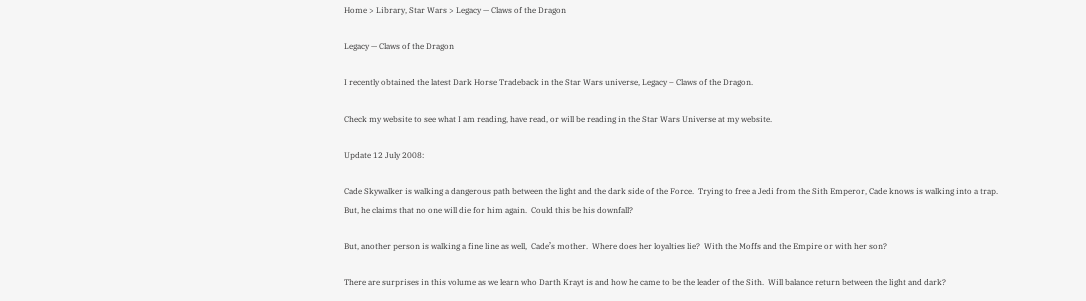Home > Library, Star Wars > Legacy — Claws of the Dragon

Legacy — Claws of the Dragon

I recently obtained the latest Dark Horse Tradeback in the Star Wars universe, Legacy – Claws of the Dragon.

Check my website to see what I am reading, have read, or will be reading in the Star Wars Universe at my website.

Update 12 July 2008:

Cade Skywalker is walking a dangerous path between the light and the dark side of the Force.  Trying to free a Jedi from the Sith Emperor, Cade knows is walking into a trap.  But, he claims that no one will die for him again.  Could this be his downfall?

But, another person is walking a fine line as well,  Cade’s mother.  Where does her loyalties lie?  With the Moffs and the Empire or with her son?

There are surprises in this volume as we learn who Darth Krayt is and how he came to be the leader of the Sith.  Will balance return between the light and dark?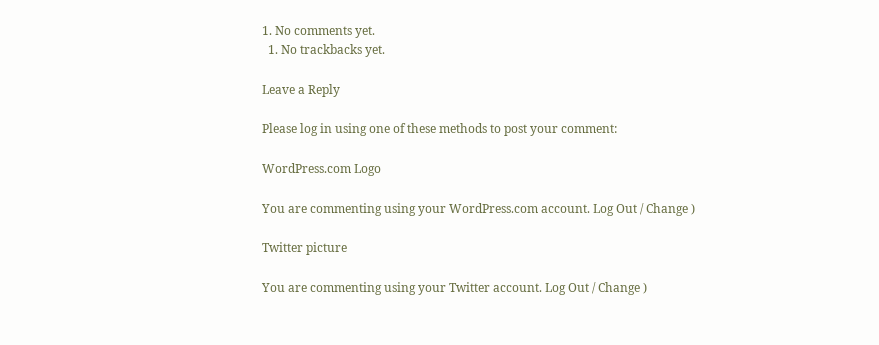1. No comments yet.
  1. No trackbacks yet.

Leave a Reply

Please log in using one of these methods to post your comment:

WordPress.com Logo

You are commenting using your WordPress.com account. Log Out / Change )

Twitter picture

You are commenting using your Twitter account. Log Out / Change )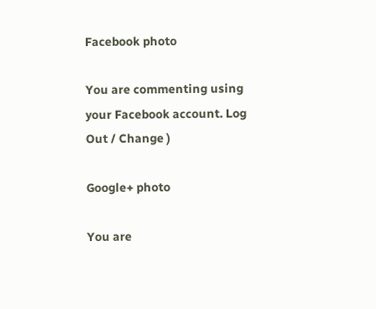Facebook photo

You are commenting using your Facebook account. Log Out / Change )

Google+ photo

You are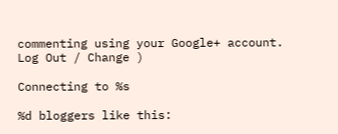commenting using your Google+ account. Log Out / Change )

Connecting to %s

%d bloggers like this: